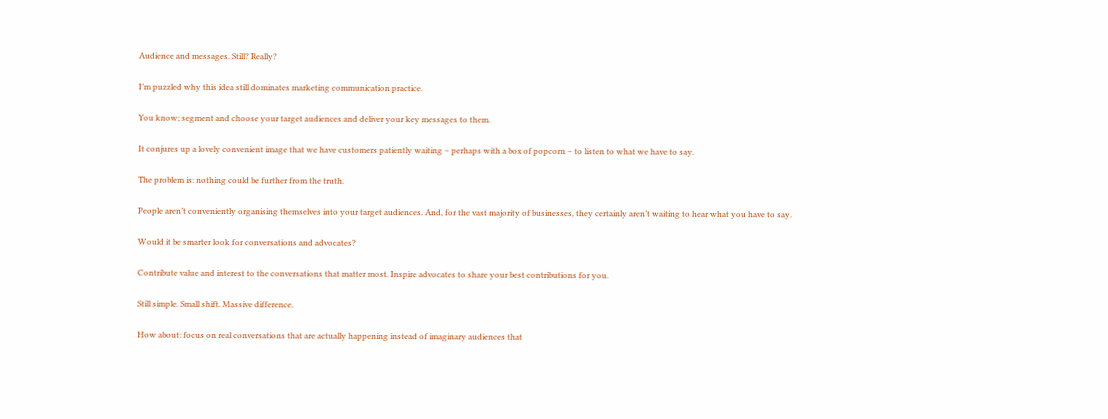Audience and messages. Still? Really?

I’m puzzled why this idea still dominates marketing communication practice.

You know; segment and choose your target audiences and deliver your key messages to them.

It conjures up a lovely convenient image that we have customers patiently waiting – perhaps with a box of popcorn – to listen to what we have to say.

The problem is: nothing could be further from the truth.

People aren’t conveniently organising themselves into your target audiences. And, for the vast majority of businesses, they certainly aren’t waiting to hear what you have to say.

Would it be smarter look for conversations and advocates?

Contribute value and interest to the conversations that matter most. Inspire advocates to share your best contributions for you.

Still simple. Small shift. Massive difference.

How about: focus on real conversations that are actually happening instead of imaginary audiences that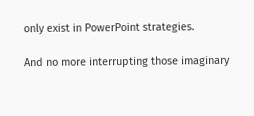only exist in PowerPoint strategies.

And no more interrupting those imaginary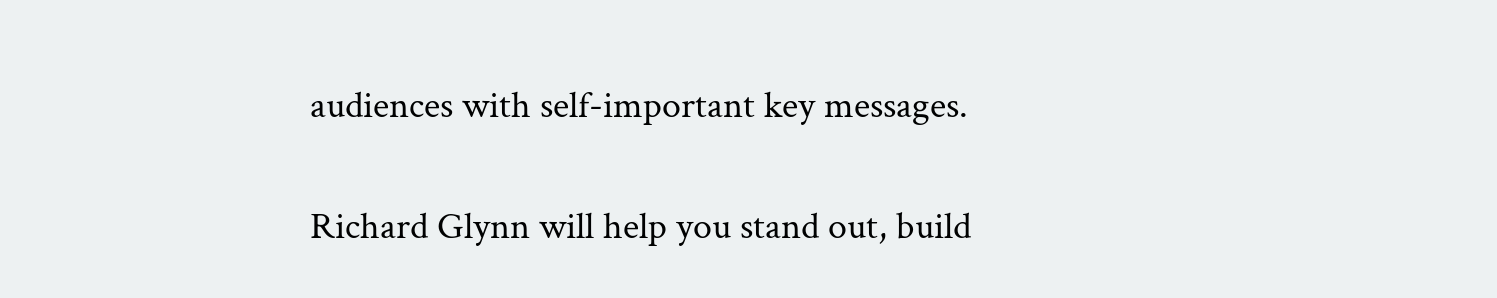audiences with self-important key messages.

Richard Glynn will help you stand out, build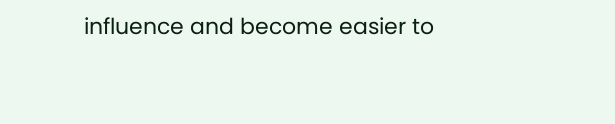influence and become easier to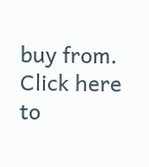buy from.
Click here to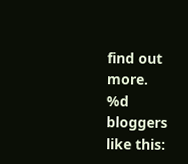find out more.
%d bloggers like this: